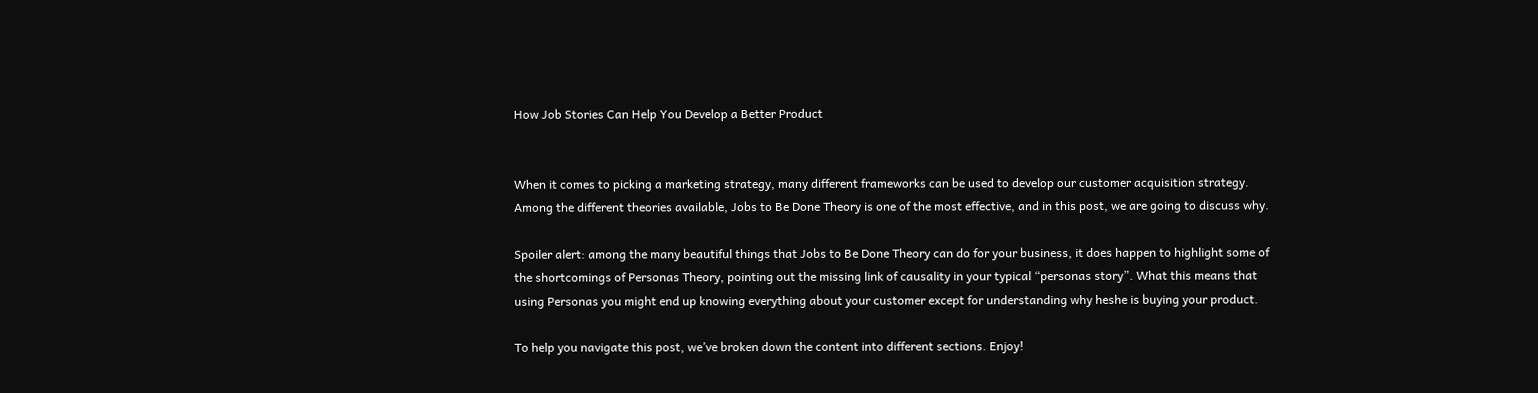How Job Stories Can Help You Develop a Better Product


When it comes to picking a marketing strategy, many different frameworks can be used to develop our customer acquisition strategy. Among the different theories available, Jobs to Be Done Theory is one of the most effective, and in this post, we are going to discuss why.

Spoiler alert: among the many beautiful things that Jobs to Be Done Theory can do for your business, it does happen to highlight some of the shortcomings of Personas Theory, pointing out the missing link of causality in your typical “personas story”. What this means that using Personas you might end up knowing everything about your customer except for understanding why heshe is buying your product.

To help you navigate this post, we’ve broken down the content into different sections. Enjoy!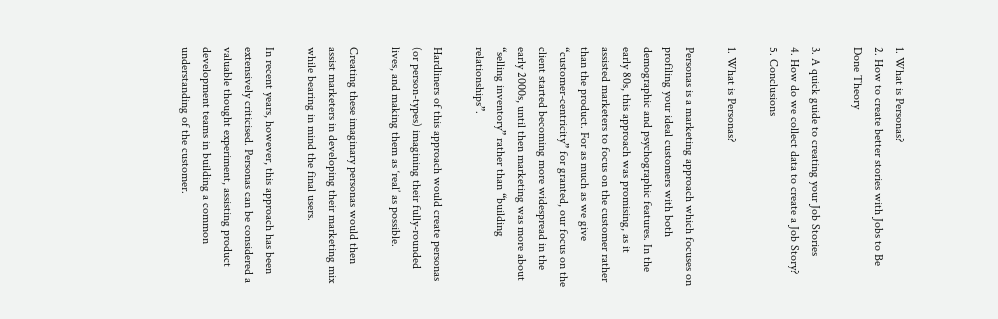1. What is Personas?
2. How to create better stories with Jobs to Be Done Theory

3. A quick guide to creating your Job Stories
4. How do we collect data to create a Job Story?
5. Conclusions

1. What is Personas?

Personas is a marketing approach which focuses on profiling your ideal customers with both demographic and psychographic features. In the early 80s, this approach was promising, as it assisted marketers to focus on the customer rather than the product. For as much as we give “customer-centricity” for granted, our focus on the client started becoming more widespread in the early 2000s, until then marketing was more about “selling inventory” rather than “building relationships”.

Hardliners of this approach would create personas (or person-types) imagining their fully-rounded lives, and making them as ‘real’ as possible.

Creating these imaginary personas would then assist marketers in developing their marketing mix while bearing in mind the final users.

In recent years, however, this approach has been extensively criticised. Personas can be considered a valuable thought experiment, assisting product development teams in building a common understanding of the customer.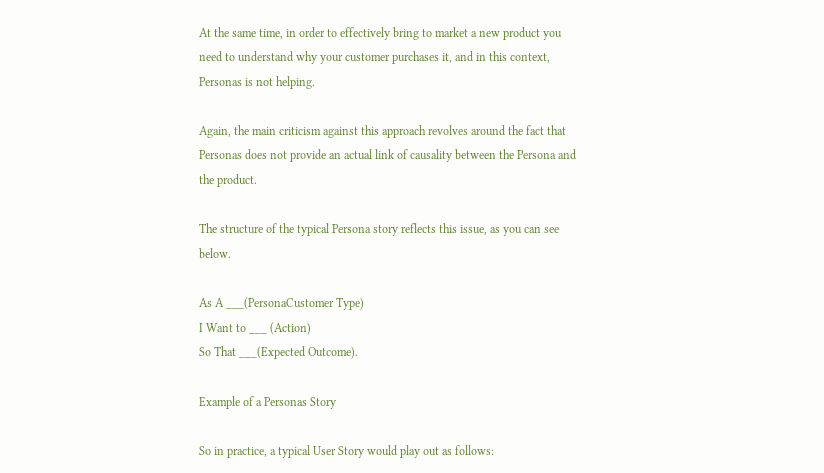At the same time, in order to effectively bring to market a new product you need to understand why your customer purchases it, and in this context, Personas is not helping.

Again, the main criticism against this approach revolves around the fact that Personas does not provide an actual link of causality between the Persona and the product.

The structure of the typical Persona story reflects this issue, as you can see below.

As A ___(PersonaCustomer Type)
I Want to ___ (Action)
So That ___(Expected Outcome).

Example of a Personas Story

So in practice, a typical User Story would play out as follows: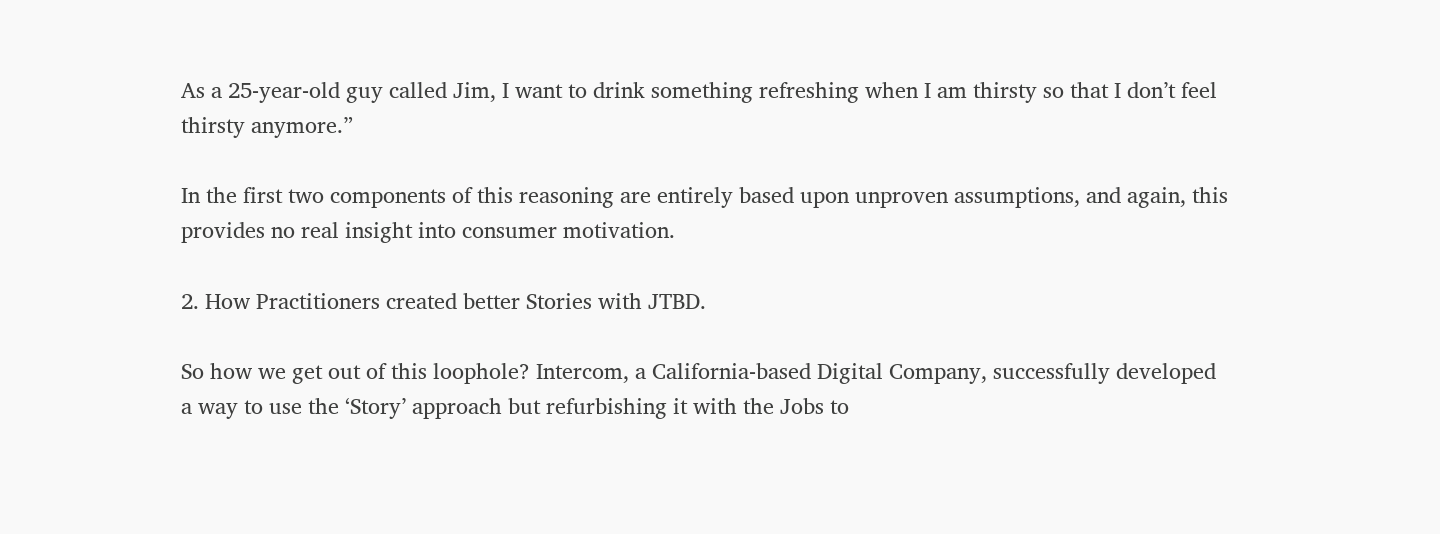As a 25-year-old guy called Jim, I want to drink something refreshing when I am thirsty so that I don’t feel thirsty anymore.”

In the first two components of this reasoning are entirely based upon unproven assumptions, and again, this provides no real insight into consumer motivation.

2. How Practitioners created better Stories with JTBD.

So how we get out of this loophole? Intercom, a California-based Digital Company, successfully developed a way to use the ‘Story’ approach but refurbishing it with the Jobs to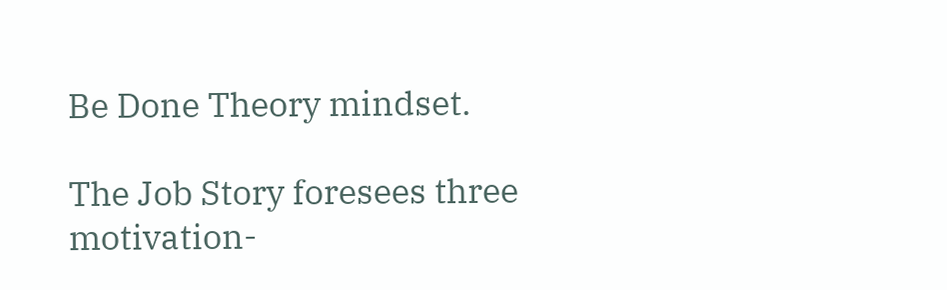Be Done Theory mindset.

The Job Story foresees three motivation-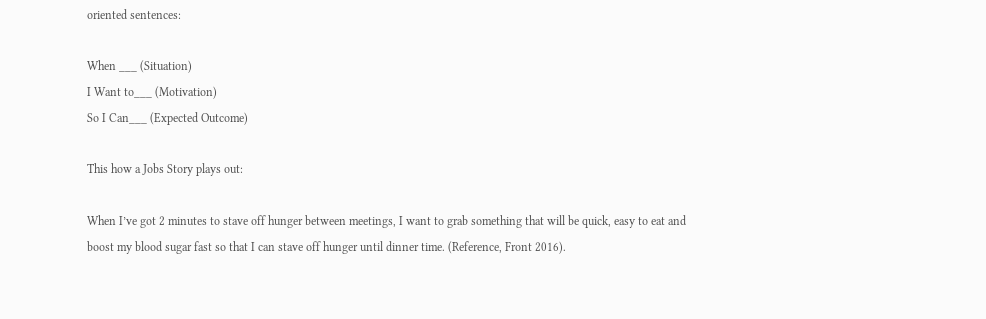oriented sentences:

When ___ (Situation)
I Want to___ (Motivation)
So I Can___ (Expected Outcome)

This how a Jobs Story plays out:

When I’ve got 2 minutes to stave off hunger between meetings, I want to grab something that will be quick, easy to eat and boost my blood sugar fast so that I can stave off hunger until dinner time. (Reference, Front 2016).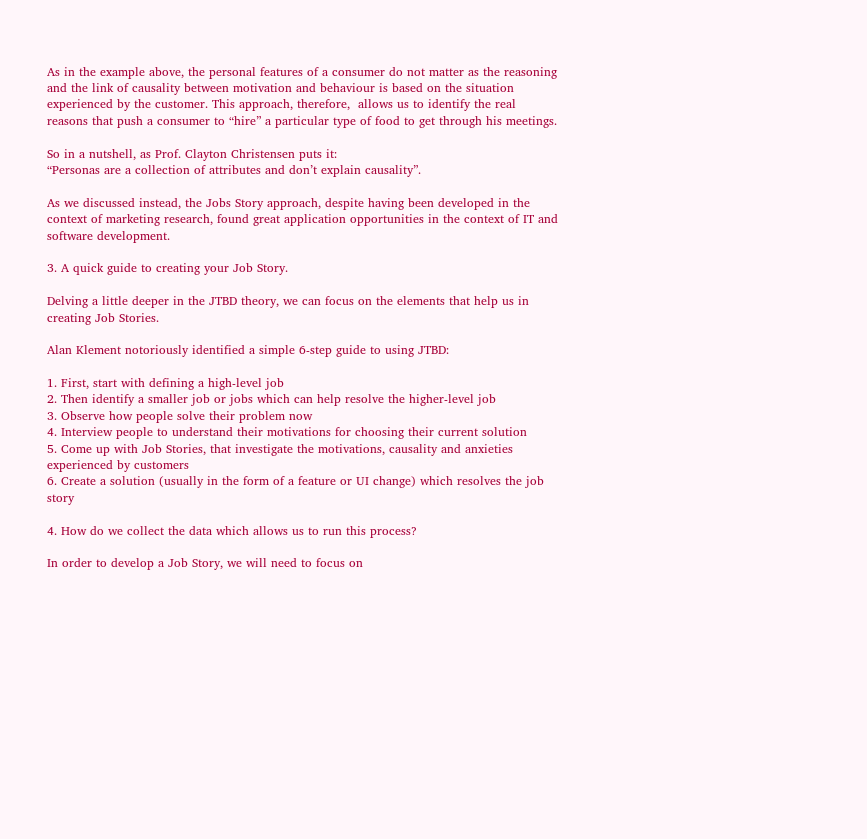As in the example above, the personal features of a consumer do not matter as the reasoning and the link of causality between motivation and behaviour is based on the situation experienced by the customer. This approach, therefore,  allows us to identify the real reasons that push a consumer to “hire” a particular type of food to get through his meetings.

So in a nutshell, as Prof. Clayton Christensen puts it:
“Personas are a collection of attributes and don’t explain causality”.

As we discussed instead, the Jobs Story approach, despite having been developed in the context of marketing research, found great application opportunities in the context of IT and software development.

3. A quick guide to creating your Job Story.

Delving a little deeper in the JTBD theory, we can focus on the elements that help us in creating Job Stories.

Alan Klement notoriously identified a simple 6-step guide to using JTBD:

1. First, start with defining a high-level job
2. Then identify a smaller job or jobs which can help resolve the higher-level job
3. Observe how people solve their problem now
4. Interview people to understand their motivations for choosing their current solution
5. Come up with Job Stories, that investigate the motivations, causality and anxieties experienced by customers
6. Create a solution (usually in the form of a feature or UI change) which resolves the job story

4. How do we collect the data which allows us to run this process?

In order to develop a Job Story, we will need to focus on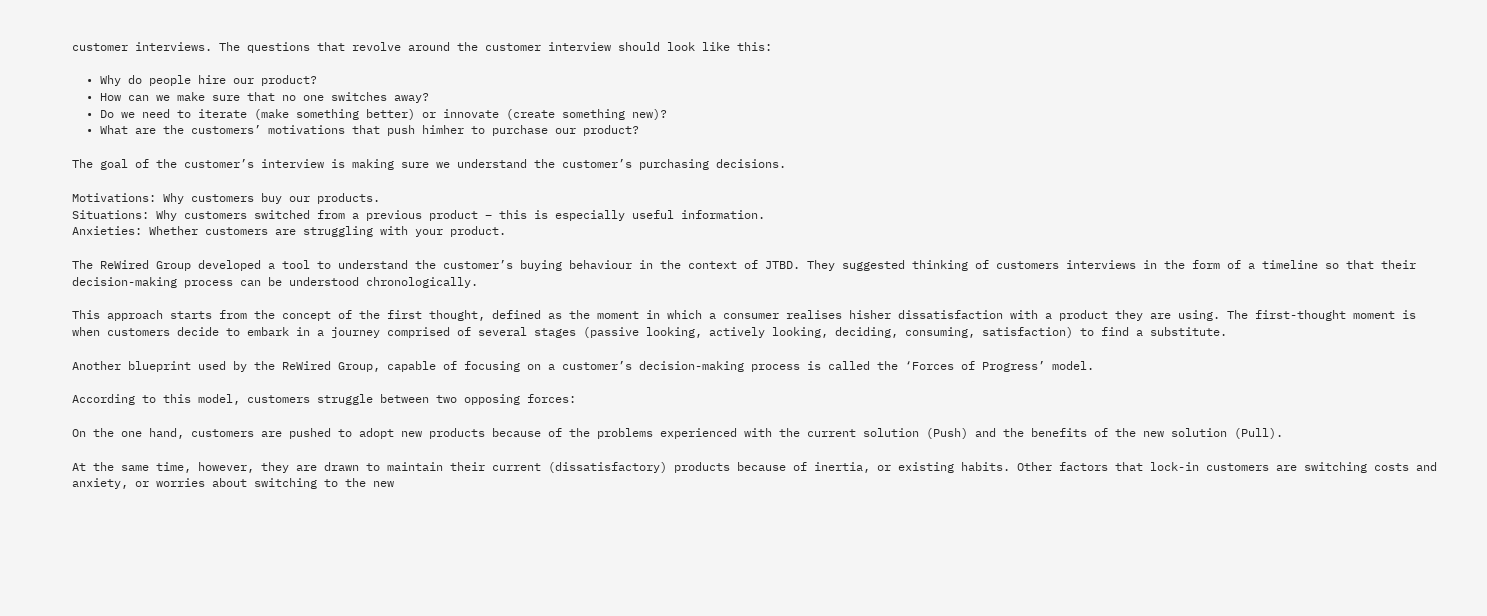customer interviews. The questions that revolve around the customer interview should look like this:

  • Why do people hire our product?
  • How can we make sure that no one switches away?
  • Do we need to iterate (make something better) or innovate (create something new)?
  • What are the customers’ motivations that push himher to purchase our product?

The goal of the customer’s interview is making sure we understand the customer’s purchasing decisions.

Motivations: Why customers buy our products.
Situations: Why customers switched from a previous product – this is especially useful information.
Anxieties: Whether customers are struggling with your product.

The ReWired Group developed a tool to understand the customer’s buying behaviour in the context of JTBD. They suggested thinking of customers interviews in the form of a timeline so that their decision-making process can be understood chronologically.

This approach starts from the concept of the first thought, defined as the moment in which a consumer realises hisher dissatisfaction with a product they are using. The first-thought moment is when customers decide to embark in a journey comprised of several stages (passive looking, actively looking, deciding, consuming, satisfaction) to find a substitute.

Another blueprint used by the ReWired Group, capable of focusing on a customer’s decision-making process is called the ‘Forces of Progress’ model.

According to this model, customers struggle between two opposing forces:

On the one hand, customers are pushed to adopt new products because of the problems experienced with the current solution (Push) and the benefits of the new solution (Pull).

At the same time, however, they are drawn to maintain their current (dissatisfactory) products because of inertia, or existing habits. Other factors that lock-in customers are switching costs and anxiety, or worries about switching to the new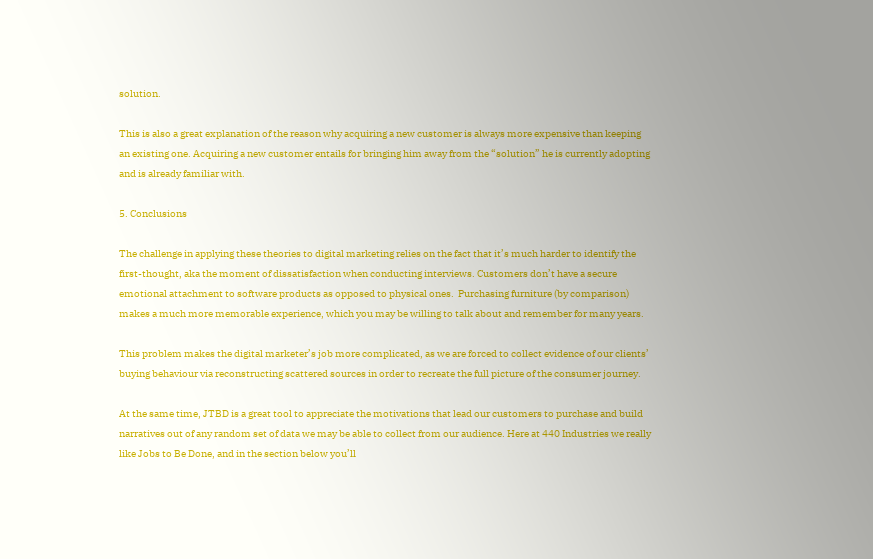solution.

This is also a great explanation of the reason why acquiring a new customer is always more expensive than keeping an existing one. Acquiring a new customer entails for bringing him away from the “solution” he is currently adopting and is already familiar with.

5. Conclusions

The challenge in applying these theories to digital marketing relies on the fact that it’s much harder to identify the first-thought, aka the moment of dissatisfaction when conducting interviews. Customers don’t have a secure emotional attachment to software products as opposed to physical ones.  Purchasing furniture (by comparison) makes a much more memorable experience, which you may be willing to talk about and remember for many years.

This problem makes the digital marketer’s job more complicated, as we are forced to collect evidence of our clients’ buying behaviour via reconstructing scattered sources in order to recreate the full picture of the consumer journey.

At the same time, JTBD is a great tool to appreciate the motivations that lead our customers to purchase and build narratives out of any random set of data we may be able to collect from our audience. Here at 440 Industries we really like Jobs to Be Done, and in the section below you’ll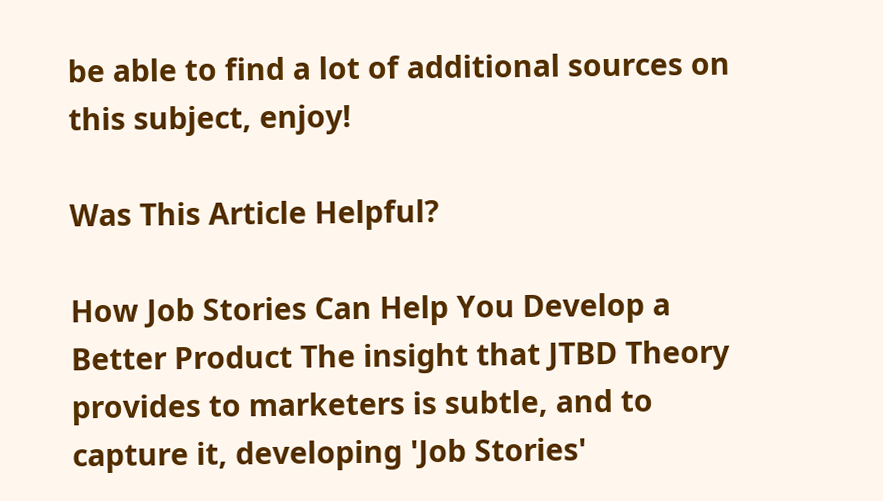be able to find a lot of additional sources on this subject, enjoy!

Was This Article Helpful?

How Job Stories Can Help You Develop a Better Product The insight that JTBD Theory provides to marketers is subtle, and to capture it, developing 'Job Stories'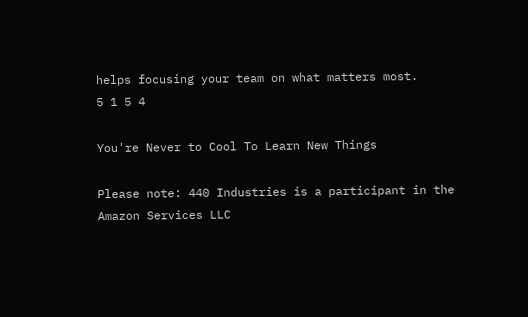helps focusing your team on what matters most.
5 1 5 4

You're Never to Cool To Learn New Things

Please note: 440 Industries is a participant in the Amazon Services LLC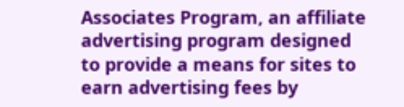Associates Program, an affiliate advertising program designed to provide a means for sites to earn advertising fees by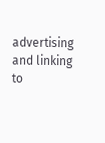advertising and linking to